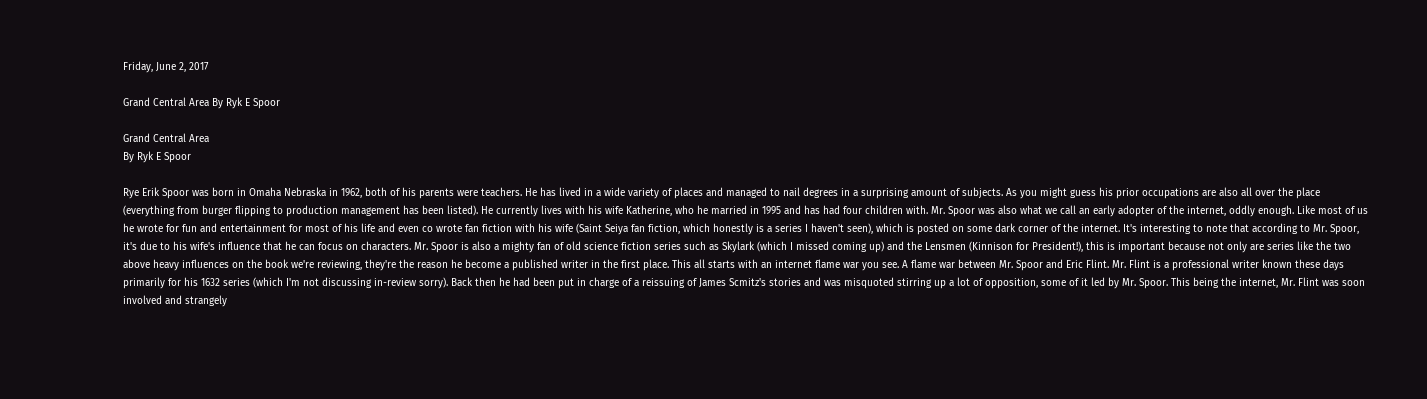Friday, June 2, 2017

Grand Central Area By Ryk E Spoor

Grand Central Area
By Ryk E Spoor

Rye Erik Spoor was born in Omaha Nebraska in 1962, both of his parents were teachers. He has lived in a wide variety of places and managed to nail degrees in a surprising amount of subjects. As you might guess his prior occupations are also all over the place (everything from burger flipping to production management has been listed). He currently lives with his wife Katherine, who he married in 1995 and has had four children with. Mr. Spoor was also what we call an early adopter of the internet, oddly enough. Like most of us he wrote for fun and entertainment for most of his life and even co wrote fan fiction with his wife (Saint Seiya fan fiction, which honestly is a series I haven't seen), which is posted on some dark corner of the internet. It's interesting to note that according to Mr. Spoor, it's due to his wife's influence that he can focus on characters. Mr. Spoor is also a mighty fan of old science fiction series such as Skylark (which I missed coming up) and the Lensmen (Kinnison for President!), this is important because not only are series like the two above heavy influences on the book we're reviewing, they're the reason he become a published writer in the first place. This all starts with an internet flame war you see. A flame war between Mr. Spoor and Eric Flint. Mr. Flint is a professional writer known these days primarily for his 1632 series (which I'm not discussing in-review sorry). Back then he had been put in charge of a reissuing of James Scmitz's stories and was misquoted stirring up a lot of opposition, some of it led by Mr. Spoor. This being the internet, Mr. Flint was soon involved and strangely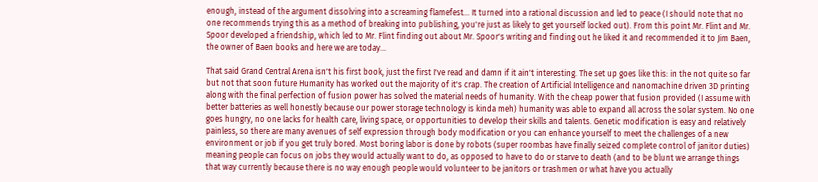enough, instead of the argument dissolving into a screaming flamefest... It turned into a rational discussion and led to peace (I should note that no one recommends trying this as a method of breaking into publishing, you're just as likely to get yourself locked out). From this point Mr. Flint and Mr. Spoor developed a friendship, which led to Mr. Flint finding out about Mr. Spoor's writing and finding out he liked it and recommended it to Jim Baen, the owner of Baen books and here we are today...

That said Grand Central Arena isn't his first book, just the first I've read and damn if it ain't interesting. The set up goes like this: in the not quite so far but not that soon future Humanity has worked out the majority of it's crap. The creation of Artificial Intelligence and nanomachine driven 3D printing along with the final perfection of fusion power has solved the material needs of humanity. With the cheap power that fusion provided (I assume with better batteries as well honestly because our power storage technology is kinda meh) humanity was able to expand all across the solar system. No one goes hungry, no one lacks for health care, living space, or opportunities to develop their skills and talents. Genetic modification is easy and relatively painless, so there are many avenues of self expression through body modification or you can enhance yourself to meet the challenges of a new environment or job if you get truly bored. Most boring labor is done by robots (super roombas have finally seized complete control of janitor duties) meaning people can focus on jobs they would actually want to do, as opposed to have to do or starve to death (and to be blunt we arrange things that way currently because there is no way enough people would volunteer to be janitors or trashmen or what have you actually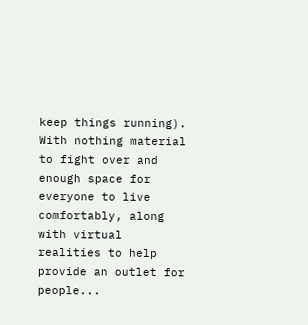keep things running). With nothing material to fight over and enough space for everyone to live comfortably, along with virtual realities to help provide an outlet for people...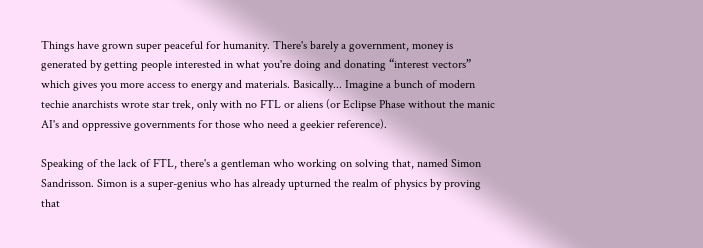Things have grown super peaceful for humanity. There's barely a government, money is generated by getting people interested in what you're doing and donating “interest vectors” which gives you more access to energy and materials. Basically... Imagine a bunch of modern techie anarchists wrote star trek, only with no FTL or aliens (or Eclipse Phase without the manic AI's and oppressive governments for those who need a geekier reference).

Speaking of the lack of FTL, there's a gentleman who working on solving that, named Simon Sandrisson. Simon is a super-genius who has already upturned the realm of physics by proving that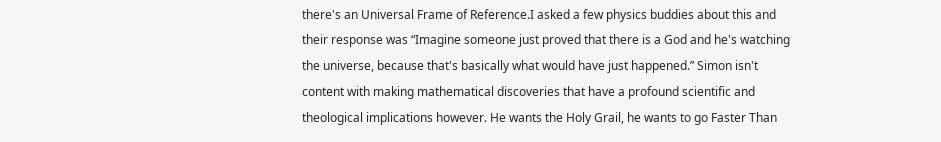there's an Universal Frame of Reference.I asked a few physics buddies about this and their response was “Imagine someone just proved that there is a God and he's watching the universe, because that's basically what would have just happened.” Simon isn't content with making mathematical discoveries that have a profound scientific and theological implications however. He wants the Holy Grail, he wants to go Faster Than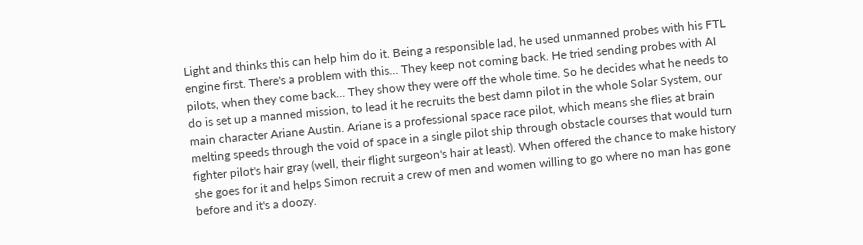Light and thinks this can help him do it. Being a responsible lad, he used unmanned probes with his FTL engine first. There's a problem with this... They keep not coming back. He tried sending probes with AI pilots, when they come back... They show they were off the whole time. So he decides what he needs to do is set up a manned mission, to lead it he recruits the best damn pilot in the whole Solar System, our main character Ariane Austin. Ariane is a professional space race pilot, which means she flies at brain melting speeds through the void of space in a single pilot ship through obstacle courses that would turn fighter pilot's hair gray (well, their flight surgeon's hair at least). When offered the chance to make history she goes for it and helps Simon recruit a crew of men and women willing to go where no man has gone before and it's a doozy.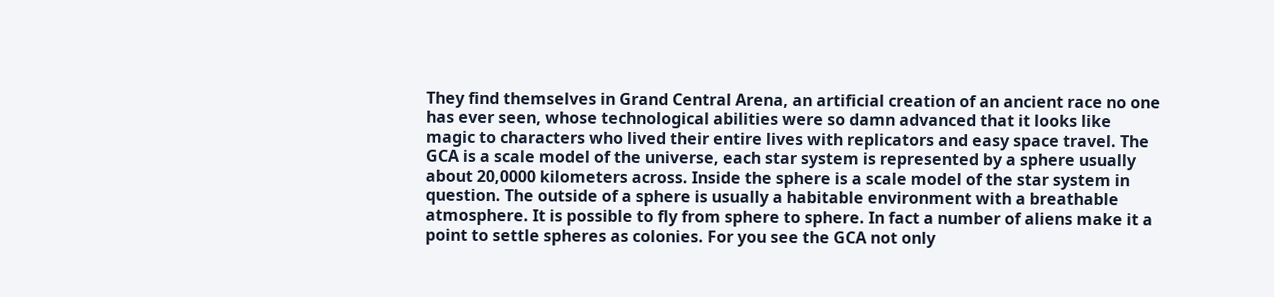They find themselves in Grand Central Arena, an artificial creation of an ancient race no one has ever seen, whose technological abilities were so damn advanced that it looks like magic to characters who lived their entire lives with replicators and easy space travel. The GCA is a scale model of the universe, each star system is represented by a sphere usually about 20,0000 kilometers across. Inside the sphere is a scale model of the star system in question. The outside of a sphere is usually a habitable environment with a breathable atmosphere. It is possible to fly from sphere to sphere. In fact a number of aliens make it a point to settle spheres as colonies. For you see the GCA not only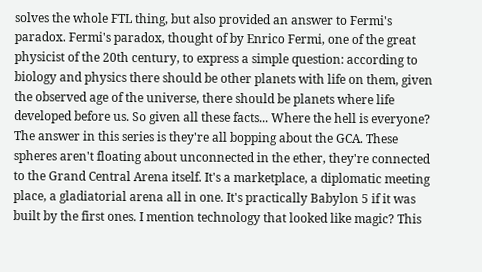solves the whole FTL thing, but also provided an answer to Fermi's paradox. Fermi's paradox, thought of by Enrico Fermi, one of the great physicist of the 20th century, to express a simple question: according to biology and physics there should be other planets with life on them, given the observed age of the universe, there should be planets where life developed before us. So given all these facts... Where the hell is everyone? The answer in this series is they're all bopping about the GCA. These spheres aren't floating about unconnected in the ether, they're connected to the Grand Central Arena itself. It's a marketplace, a diplomatic meeting place, a gladiatorial arena all in one. It's practically Babylon 5 if it was built by the first ones. I mention technology that looked like magic? This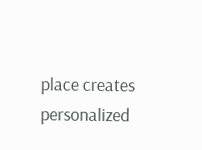place creates personalized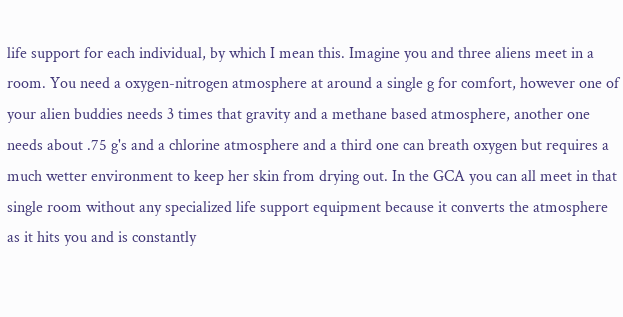life support for each individual, by which I mean this. Imagine you and three aliens meet in a room. You need a oxygen-nitrogen atmosphere at around a single g for comfort, however one of your alien buddies needs 3 times that gravity and a methane based atmosphere, another one needs about .75 g's and a chlorine atmosphere and a third one can breath oxygen but requires a much wetter environment to keep her skin from drying out. In the GCA you can all meet in that single room without any specialized life support equipment because it converts the atmosphere as it hits you and is constantly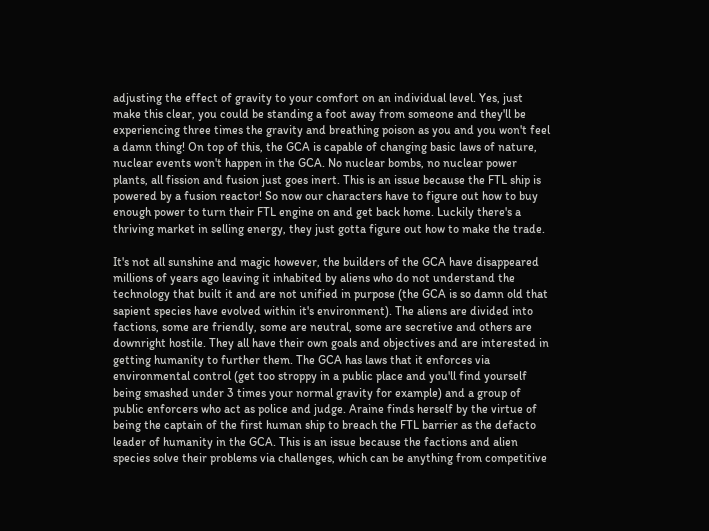adjusting the effect of gravity to your comfort on an individual level. Yes, just make this clear, you could be standing a foot away from someone and they'll be experiencing three times the gravity and breathing poison as you and you won't feel a damn thing! On top of this, the GCA is capable of changing basic laws of nature, nuclear events won't happen in the GCA. No nuclear bombs, no nuclear power plants, all fission and fusion just goes inert. This is an issue because the FTL ship is powered by a fusion reactor! So now our characters have to figure out how to buy enough power to turn their FTL engine on and get back home. Luckily there's a thriving market in selling energy, they just gotta figure out how to make the trade.

It's not all sunshine and magic however, the builders of the GCA have disappeared millions of years ago leaving it inhabited by aliens who do not understand the technology that built it and are not unified in purpose (the GCA is so damn old that sapient species have evolved within it's environment). The aliens are divided into factions, some are friendly, some are neutral, some are secretive and others are downright hostile. They all have their own goals and objectives and are interested in getting humanity to further them. The GCA has laws that it enforces via environmental control (get too stroppy in a public place and you'll find yourself being smashed under 3 times your normal gravity for example) and a group of public enforcers who act as police and judge. Araine finds herself by the virtue of being the captain of the first human ship to breach the FTL barrier as the defacto leader of humanity in the GCA. This is an issue because the factions and alien species solve their problems via challenges, which can be anything from competitive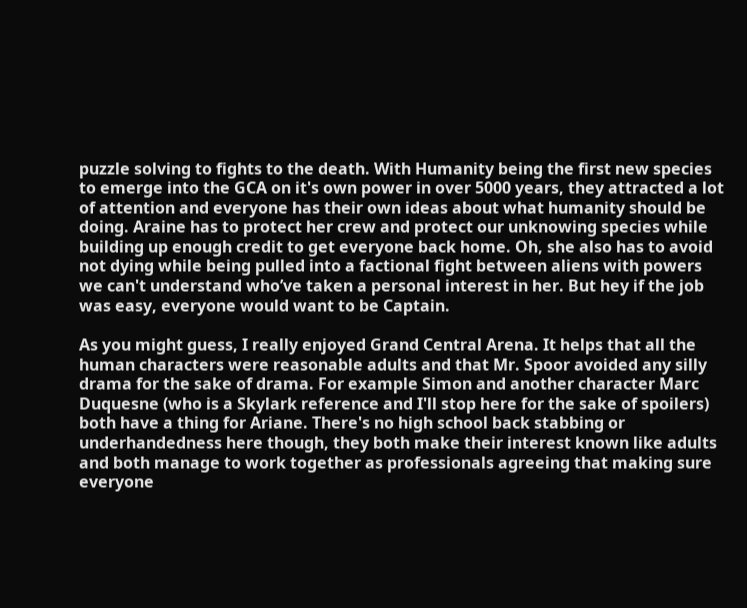puzzle solving to fights to the death. With Humanity being the first new species to emerge into the GCA on it's own power in over 5000 years, they attracted a lot of attention and everyone has their own ideas about what humanity should be doing. Araine has to protect her crew and protect our unknowing species while building up enough credit to get everyone back home. Oh, she also has to avoid not dying while being pulled into a factional fight between aliens with powers we can't understand who’ve taken a personal interest in her. But hey if the job was easy, everyone would want to be Captain.

As you might guess, I really enjoyed Grand Central Arena. It helps that all the human characters were reasonable adults and that Mr. Spoor avoided any silly drama for the sake of drama. For example Simon and another character Marc Duquesne (who is a Skylark reference and I'll stop here for the sake of spoilers) both have a thing for Ariane. There's no high school back stabbing or underhandedness here though, they both make their interest known like adults and both manage to work together as professionals agreeing that making sure everyone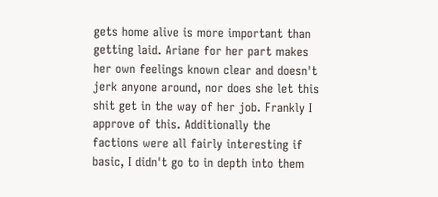gets home alive is more important than getting laid. Ariane for her part makes her own feelings known clear and doesn't jerk anyone around, nor does she let this shit get in the way of her job. Frankly I approve of this. Additionally the factions were all fairly interesting if basic, I didn't go to in depth into them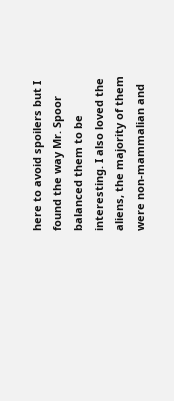here to avoid spoilers but I found the way Mr. Spoor balanced them to be interesting. I also loved the aliens, the majority of them were non-mammalian and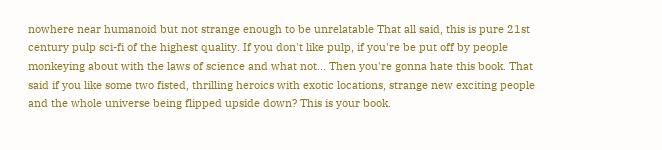nowhere near humanoid but not strange enough to be unrelatable That all said, this is pure 21st century pulp sci-fi of the highest quality. If you don't like pulp, if you're be put off by people monkeying about with the laws of science and what not... Then you're gonna hate this book. That said if you like some two fisted, thrilling heroics with exotic locations, strange new exciting people and the whole universe being flipped upside down? This is your book.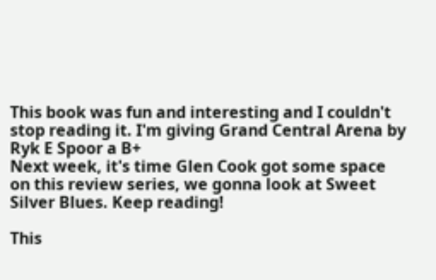This book was fun and interesting and I couldn't stop reading it. I'm giving Grand Central Arena by Ryk E Spoor a B+
Next week, it's time Glen Cook got some space on this review series, we gonna look at Sweet Silver Blues. Keep reading!

This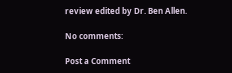review edited by Dr. Ben Allen.

No comments:

Post a Comment